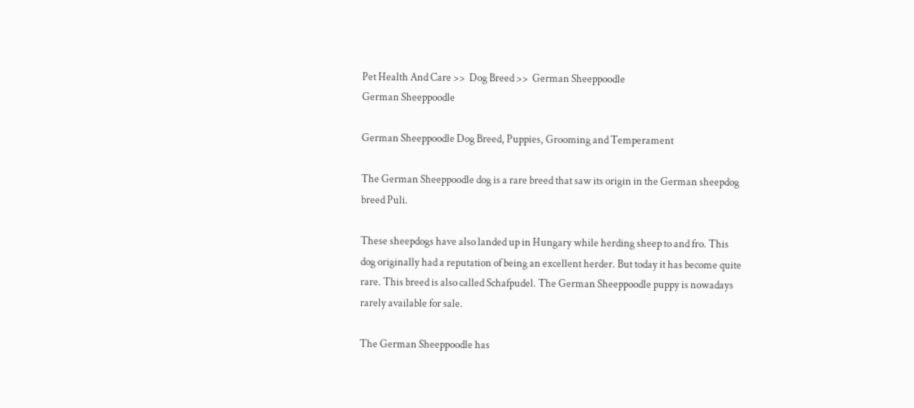Pet Health And Care >>  Dog Breed >>  German Sheeppoodle
German Sheeppoodle

German Sheeppoodle Dog Breed, Puppies, Grooming and Temperament

The German Sheeppoodle dog is a rare breed that saw its origin in the German sheepdog breed Puli.

These sheepdogs have also landed up in Hungary while herding sheep to and fro. This dog originally had a reputation of being an excellent herder. But today it has become quite rare. This breed is also called Schafpudel. The German Sheeppoodle puppy is nowadays rarely available for sale.

The German Sheeppoodle has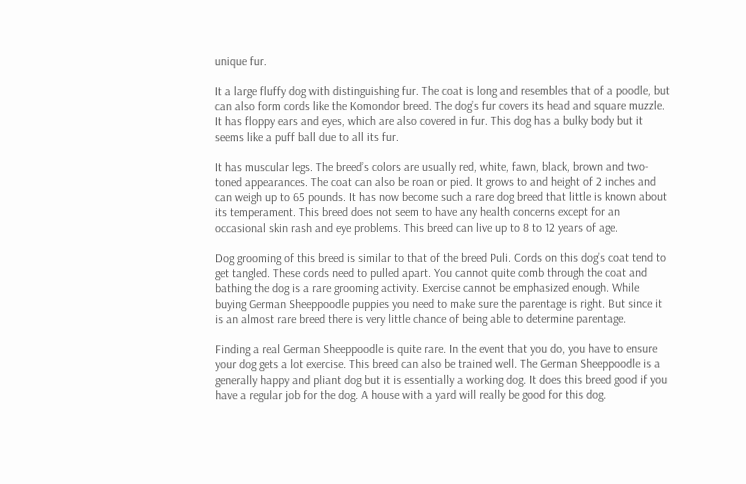unique fur.

It a large fluffy dog with distinguishing fur. The coat is long and resembles that of a poodle, but can also form cords like the Komondor breed. The dog’s fur covers its head and square muzzle. It has floppy ears and eyes, which are also covered in fur. This dog has a bulky body but it seems like a puff ball due to all its fur.

It has muscular legs. The breed’s colors are usually red, white, fawn, black, brown and two-toned appearances. The coat can also be roan or pied. It grows to and height of 2 inches and can weigh up to 65 pounds. It has now become such a rare dog breed that little is known about its temperament. This breed does not seem to have any health concerns except for an occasional skin rash and eye problems. This breed can live up to 8 to 12 years of age.

Dog grooming of this breed is similar to that of the breed Puli. Cords on this dog’s coat tend to get tangled. These cords need to pulled apart. You cannot quite comb through the coat and bathing the dog is a rare grooming activity. Exercise cannot be emphasized enough. While buying German Sheeppoodle puppies you need to make sure the parentage is right. But since it is an almost rare breed there is very little chance of being able to determine parentage.

Finding a real German Sheeppoodle is quite rare. In the event that you do, you have to ensure your dog gets a lot exercise. This breed can also be trained well. The German Sheeppoodle is a generally happy and pliant dog but it is essentially a working dog. It does this breed good if you have a regular job for the dog. A house with a yard will really be good for this dog.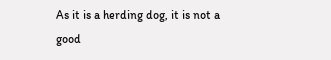As it is a herding dog, it is not a good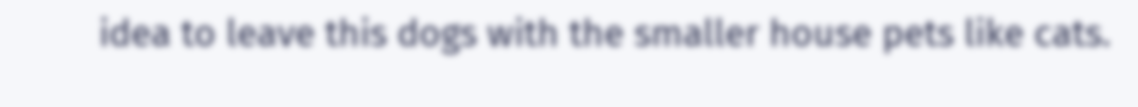idea to leave this dogs with the smaller house pets like cats.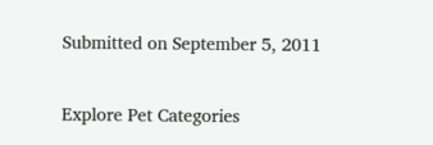Submitted on September 5, 2011

Explore Pet Categories